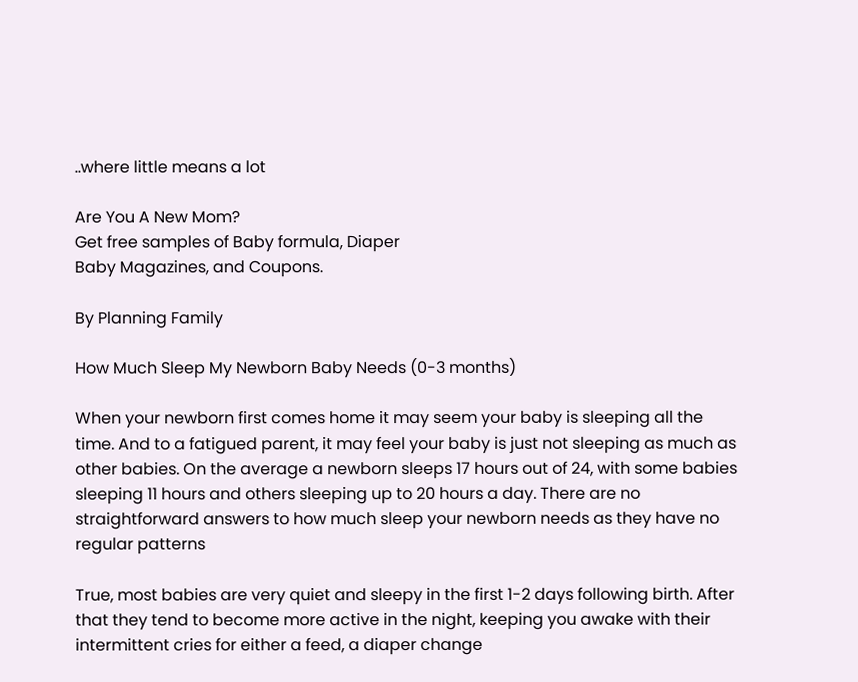..where little means a lot

Are You A New Mom?
Get free samples of Baby formula, Diaper
Baby Magazines, and Coupons.

By Planning Family

How Much Sleep My Newborn Baby Needs (0-3 months)

When your newborn first comes home it may seem your baby is sleeping all the time. And to a fatigued parent, it may feel your baby is just not sleeping as much as other babies. On the average a newborn sleeps 17 hours out of 24, with some babies sleeping 11 hours and others sleeping up to 20 hours a day. There are no straightforward answers to how much sleep your newborn needs as they have no regular patterns

True, most babies are very quiet and sleepy in the first 1-2 days following birth. After that they tend to become more active in the night, keeping you awake with their intermittent cries for either a feed, a diaper change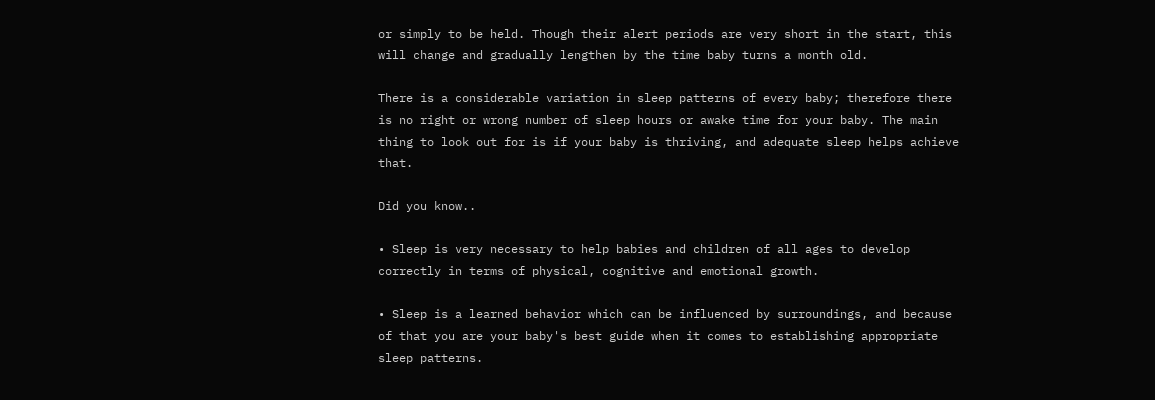or simply to be held. Though their alert periods are very short in the start, this will change and gradually lengthen by the time baby turns a month old.

There is a considerable variation in sleep patterns of every baby; therefore there is no right or wrong number of sleep hours or awake time for your baby. The main thing to look out for is if your baby is thriving, and adequate sleep helps achieve that.

Did you know..

• Sleep is very necessary to help babies and children of all ages to develop correctly in terms of physical, cognitive and emotional growth.

• Sleep is a learned behavior which can be influenced by surroundings, and because of that you are your baby's best guide when it comes to establishing appropriate sleep patterns.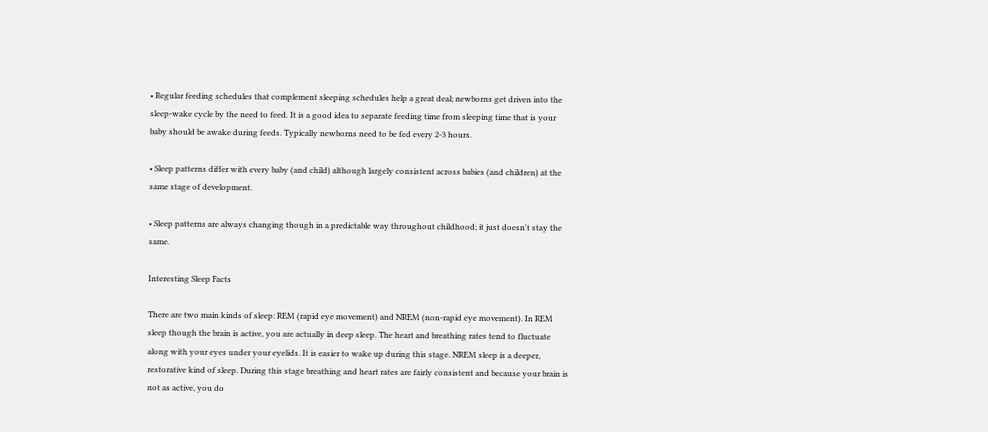• Regular feeding schedules that complement sleeping schedules help a great deal; newborns get driven into the sleep-wake cycle by the need to feed. It is a good idea to separate feeding time from sleeping time that is your baby should be awake during feeds. Typically newborns need to be fed every 2-3 hours.

• Sleep patterns differ with every baby (and child) although largely consistent across babies (and children) at the same stage of development.

• Sleep patterns are always changing though in a predictable way throughout childhood; it just doesn't stay the same.

Interesting Sleep Facts

There are two main kinds of sleep: REM (rapid eye movement) and NREM (non-rapid eye movement). In REM sleep though the brain is active, you are actually in deep sleep. The heart and breathing rates tend to fluctuate along with your eyes under your eyelids. It is easier to wake up during this stage. NREM sleep is a deeper, restorative kind of sleep. During this stage breathing and heart rates are fairly consistent and because your brain is not as active, you do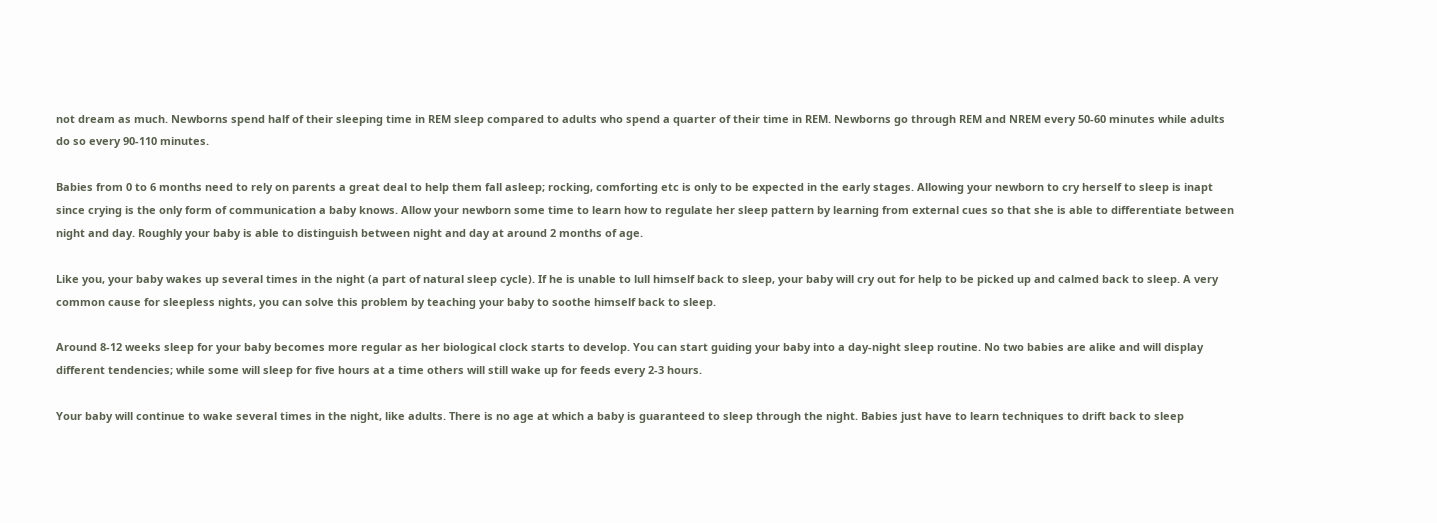not dream as much. Newborns spend half of their sleeping time in REM sleep compared to adults who spend a quarter of their time in REM. Newborns go through REM and NREM every 50-60 minutes while adults do so every 90-110 minutes.

Babies from 0 to 6 months need to rely on parents a great deal to help them fall asleep; rocking, comforting etc is only to be expected in the early stages. Allowing your newborn to cry herself to sleep is inapt since crying is the only form of communication a baby knows. Allow your newborn some time to learn how to regulate her sleep pattern by learning from external cues so that she is able to differentiate between night and day. Roughly your baby is able to distinguish between night and day at around 2 months of age.

Like you, your baby wakes up several times in the night (a part of natural sleep cycle). If he is unable to lull himself back to sleep, your baby will cry out for help to be picked up and calmed back to sleep. A very common cause for sleepless nights, you can solve this problem by teaching your baby to soothe himself back to sleep.

Around 8-12 weeks sleep for your baby becomes more regular as her biological clock starts to develop. You can start guiding your baby into a day-night sleep routine. No two babies are alike and will display different tendencies; while some will sleep for five hours at a time others will still wake up for feeds every 2-3 hours.

Your baby will continue to wake several times in the night, like adults. There is no age at which a baby is guaranteed to sleep through the night. Babies just have to learn techniques to drift back to sleep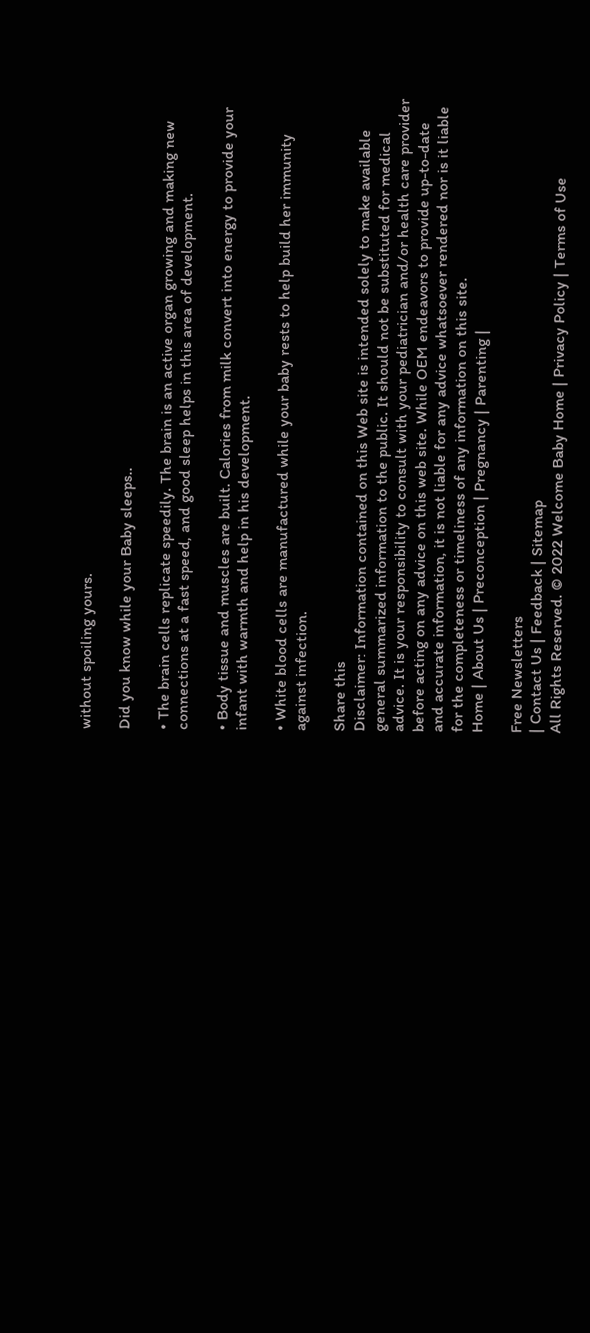without spoiling yours.

Did you know while your Baby sleeps..

• The brain cells replicate speedily. The brain is an active organ growing and making new connections at a fast speed, and good sleep helps in this area of development.

• Body tissue and muscles are built. Calories from milk convert into energy to provide your infant with warmth and help in his development.

• White blood cells are manufactured while your baby rests to help build her immunity against infection.

Share this
Disclaimer: Information contained on this Web site is intended solely to make available general summarized information to the public. It should not be substituted for medical advice. It is your responsibility to consult with your pediatrician and/or health care provider before acting on any advice on this web site. While OEM endeavors to provide up-to-date and accurate information, it is not liable for any advice whatsoever rendered nor is it liable for the completeness or timeliness of any information on this site.
Home | About Us | Preconception | Pregnancy | Parenting |

Free Newsletters
| Contact Us | Feedback | Sitemap
All Rights Reserved. © 2022 Welcome Baby Home | Privacy Policy | Terms of Use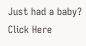Just had a baby? Click Here